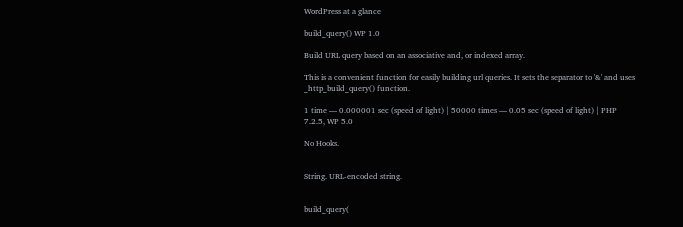WordPress at a glance

build_query() WP 1.0

Build URL query based on an associative and, or indexed array.

This is a convenient function for easily building url queries. It sets the separator to '&' and uses _http_build_query() function.

1 time — 0.000001 sec (speed of light) | 50000 times — 0.05 sec (speed of light) | PHP 7.2.5, WP 5.0

No Hooks.


String. URL-encoded string.


build_query(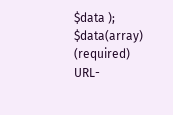$data );
$data(array) (required)
URL-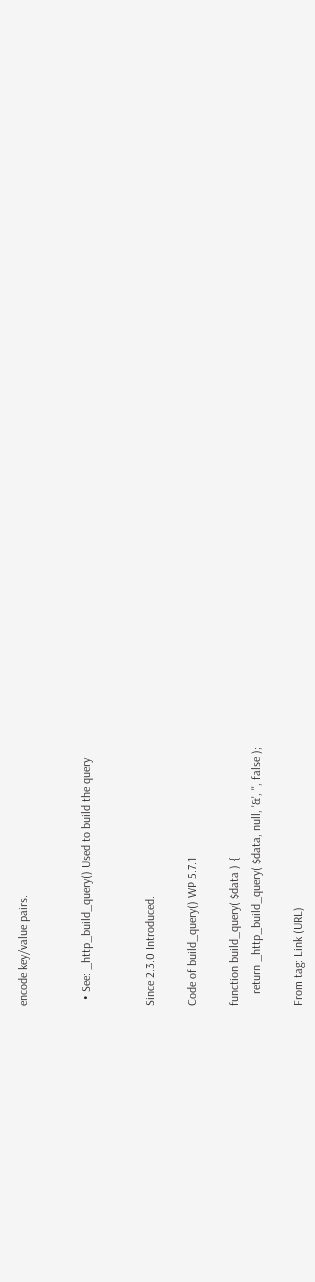encode key/value pairs.


  • See: _http_build_query() Used to build the query


Since 2.3.0 Introduced.

Code of build_query() WP 5.7.1

function build_query( $data ) {
    return _http_build_query( $data, null, '&', '', false );

From tag: Link (URL)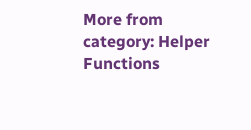More from category: Helper Functions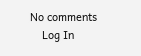No comments
    Log In